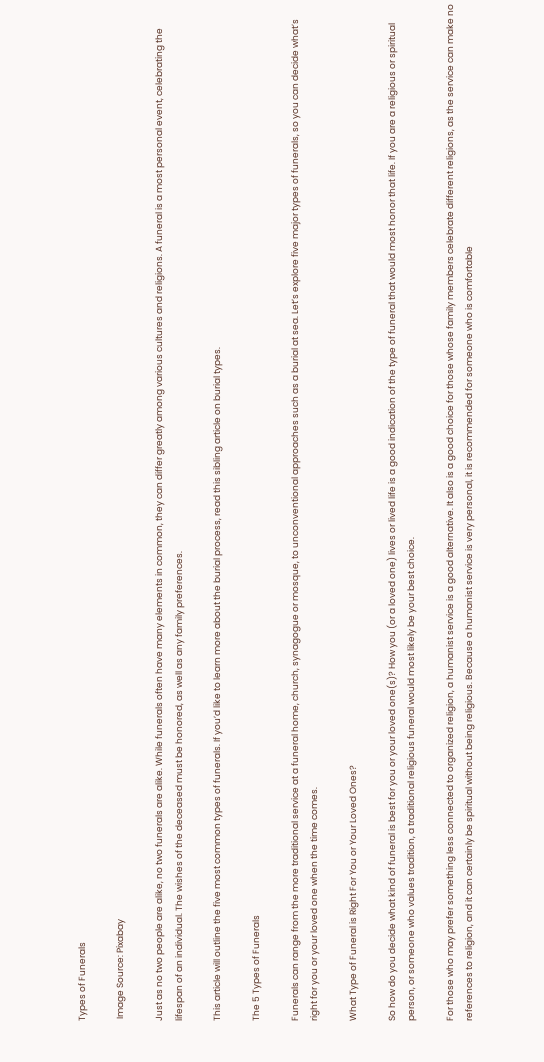Types of Funerals

 Image Source: Pixabay

Just as no two people are alike, no two funerals are alike. While funerals often have many elements in common, they can differ greatly among various cultures and religions. A funeral is a most personal event, celebrating the lifespan of an individual. The wishes of the deceased must be honored, as well as any family preferences.

This article will outline the five most common types of funerals. If you’d like to learn more about the burial process, read this sibling article on burial types.

The 5 Types of Funerals

Funerals can range from the more traditional service at a funeral home, church, synagogue or mosque, to unconventional approaches such as a burial at sea. Let’s explore five major types of funerals, so you can decide what’s right for you or your loved one when the time comes.

What Type of Funeral is Right For You or Your Loved Ones?

So how do you decide what kind of funeral is best for you or your loved one(s)? How you (or a loved one) lives or lived life is a good indication of the type of funeral that would most honor that life. If you are a religious or spiritual person, or someone who values tradition, a traditional religious funeral would most likely be your best choice.

For those who may prefer something less connected to organized religion, a humanist service is a good alternative. It also is a good choice for those whose family members celebrate different religions, as the service can make no references to religion, and it can certainly be spiritual without being religious. Because a humanist service is very personal, it is recommended for someone who is comfortable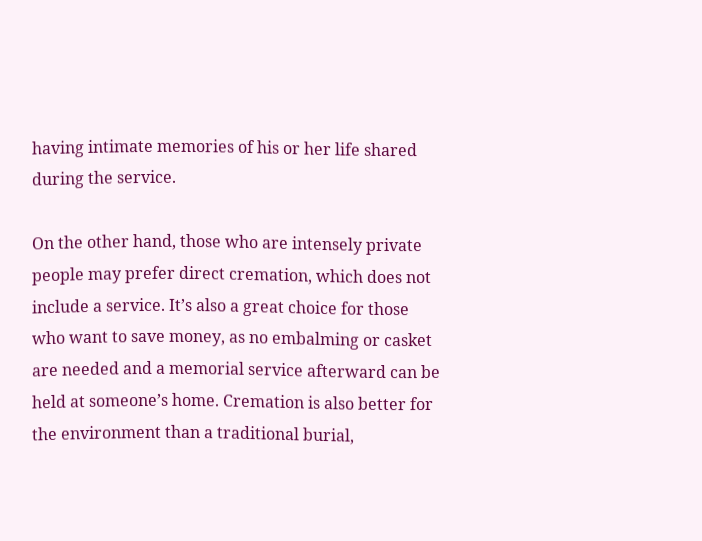having intimate memories of his or her life shared during the service.

On the other hand, those who are intensely private people may prefer direct cremation, which does not include a service. It’s also a great choice for those who want to save money, as no embalming or casket are needed and a memorial service afterward can be held at someone’s home. Cremation is also better for the environment than a traditional burial,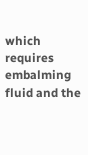which requires embalming fluid and the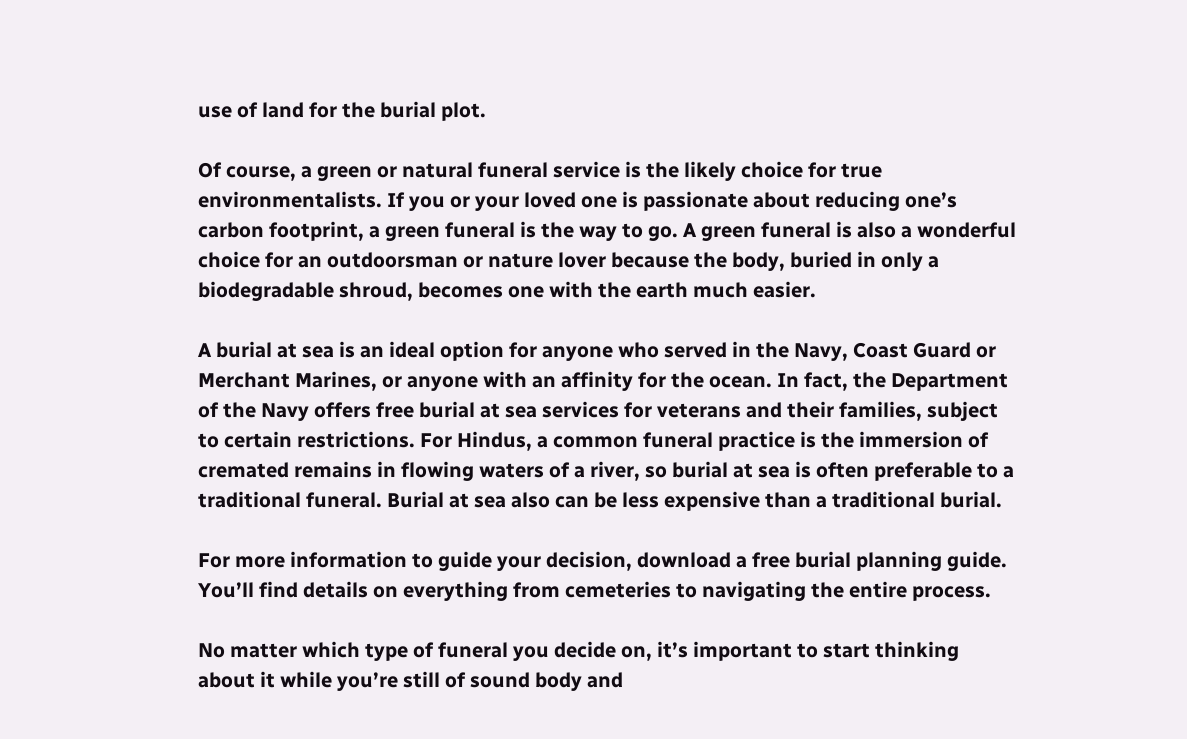use of land for the burial plot.

Of course, a green or natural funeral service is the likely choice for true environmentalists. If you or your loved one is passionate about reducing one’s carbon footprint, a green funeral is the way to go. A green funeral is also a wonderful choice for an outdoorsman or nature lover because the body, buried in only a biodegradable shroud, becomes one with the earth much easier.

A burial at sea is an ideal option for anyone who served in the Navy, Coast Guard or Merchant Marines, or anyone with an affinity for the ocean. In fact, the Department of the Navy offers free burial at sea services for veterans and their families, subject to certain restrictions. For Hindus, a common funeral practice is the immersion of cremated remains in flowing waters of a river, so burial at sea is often preferable to a traditional funeral. Burial at sea also can be less expensive than a traditional burial.

For more information to guide your decision, download a free burial planning guide. You’ll find details on everything from cemeteries to navigating the entire process.

No matter which type of funeral you decide on, it’s important to start thinking about it while you’re still of sound body and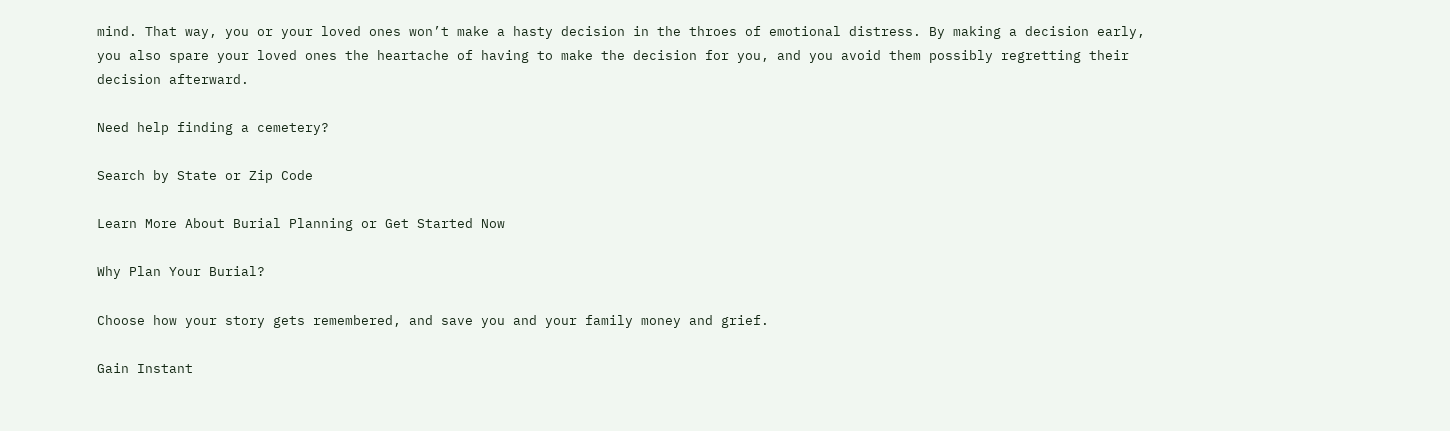mind. That way, you or your loved ones won’t make a hasty decision in the throes of emotional distress. By making a decision early, you also spare your loved ones the heartache of having to make the decision for you, and you avoid them possibly regretting their decision afterward.

Need help finding a cemetery?

Search by State or Zip Code

Learn More About Burial Planning or Get Started Now

Why Plan Your Burial?

Choose how your story gets remembered, and save you and your family money and grief.

Gain Instant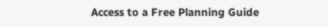Access to a Free Planning Guide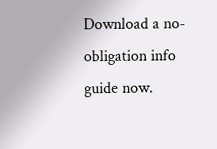Download a no-obligation info guide now.